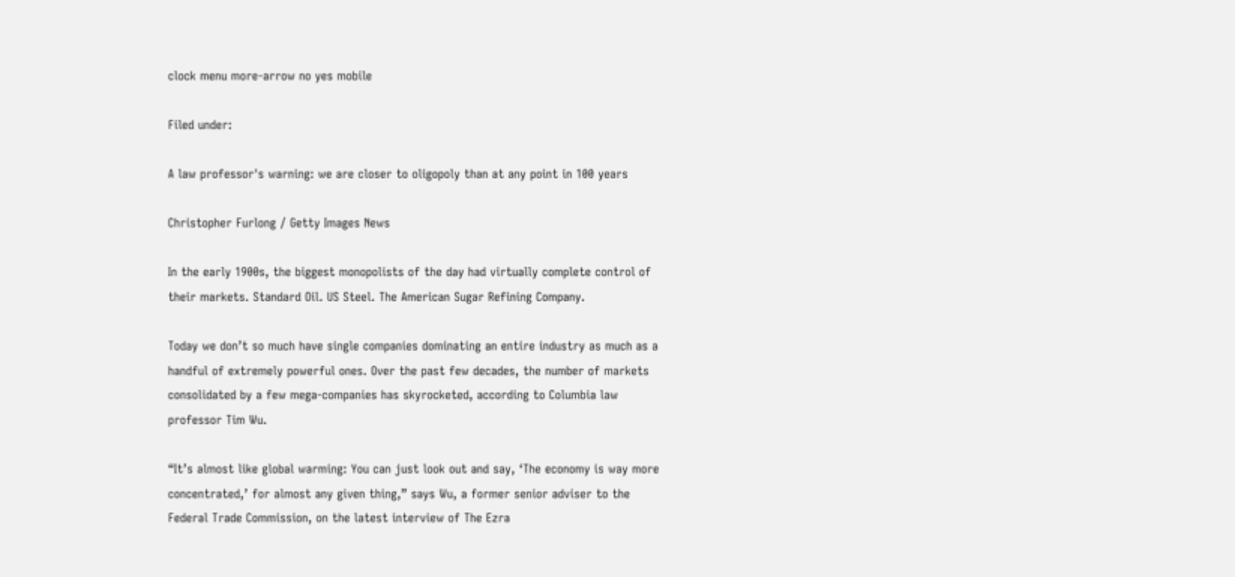clock menu more-arrow no yes mobile

Filed under:

A law professor's warning: we are closer to oligopoly than at any point in 100 years

Christopher Furlong / Getty Images News

In the early 1900s, the biggest monopolists of the day had virtually complete control of their markets. Standard Oil. US Steel. The American Sugar Refining Company.

Today we don’t so much have single companies dominating an entire industry as much as a handful of extremely powerful ones. Over the past few decades, the number of markets consolidated by a few mega-companies has skyrocketed, according to Columbia law professor Tim Wu.

“It’s almost like global warming: You can just look out and say, ‘The economy is way more concentrated,’ for almost any given thing,” says Wu, a former senior adviser to the Federal Trade Commission, on the latest interview of The Ezra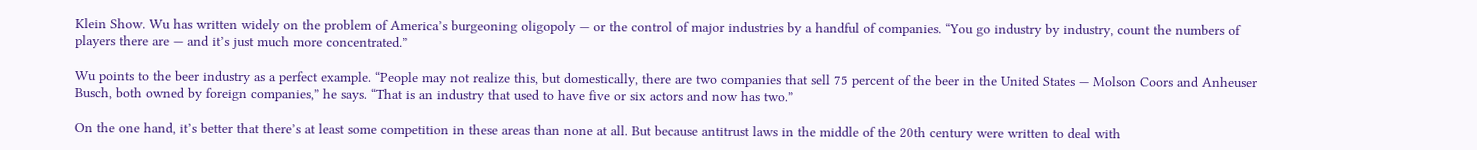Klein Show. Wu has written widely on the problem of America’s burgeoning oligopoly — or the control of major industries by a handful of companies. “You go industry by industry, count the numbers of players there are — and it’s just much more concentrated.”

Wu points to the beer industry as a perfect example. “People may not realize this, but domestically, there are two companies that sell 75 percent of the beer in the United States — Molson Coors and Anheuser Busch, both owned by foreign companies,” he says. “That is an industry that used to have five or six actors and now has two.”

On the one hand, it’s better that there’s at least some competition in these areas than none at all. But because antitrust laws in the middle of the 20th century were written to deal with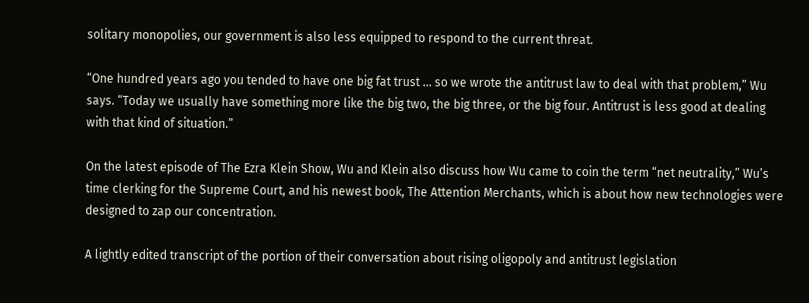solitary monopolies, our government is also less equipped to respond to the current threat.

“One hundred years ago you tended to have one big fat trust ... so we wrote the antitrust law to deal with that problem,” Wu says. “Today we usually have something more like the big two, the big three, or the big four. Antitrust is less good at dealing with that kind of situation.”

On the latest episode of The Ezra Klein Show, Wu and Klein also discuss how Wu came to coin the term “net neutrality,” Wu’s time clerking for the Supreme Court, and his newest book, The Attention Merchants, which is about how new technologies were designed to zap our concentration.

A lightly edited transcript of the portion of their conversation about rising oligopoly and antitrust legislation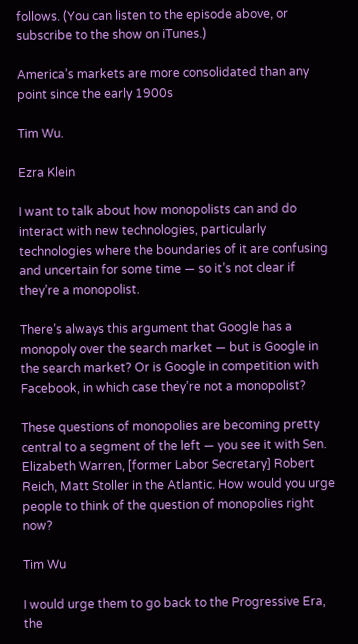follows. (You can listen to the episode above, or subscribe to the show on iTunes.)

America’s markets are more consolidated than any point since the early 1900s

Tim Wu.

Ezra Klein

I want to talk about how monopolists can and do interact with new technologies, particularly technologies where the boundaries of it are confusing and uncertain for some time — so it’s not clear if they’re a monopolist.

There’s always this argument that Google has a monopoly over the search market — but is Google in the search market? Or is Google in competition with Facebook, in which case they’re not a monopolist?

These questions of monopolies are becoming pretty central to a segment of the left — you see it with Sen. Elizabeth Warren, [former Labor Secretary] Robert Reich, Matt Stoller in the Atlantic. How would you urge people to think of the question of monopolies right now?

Tim Wu

I would urge them to go back to the Progressive Era, the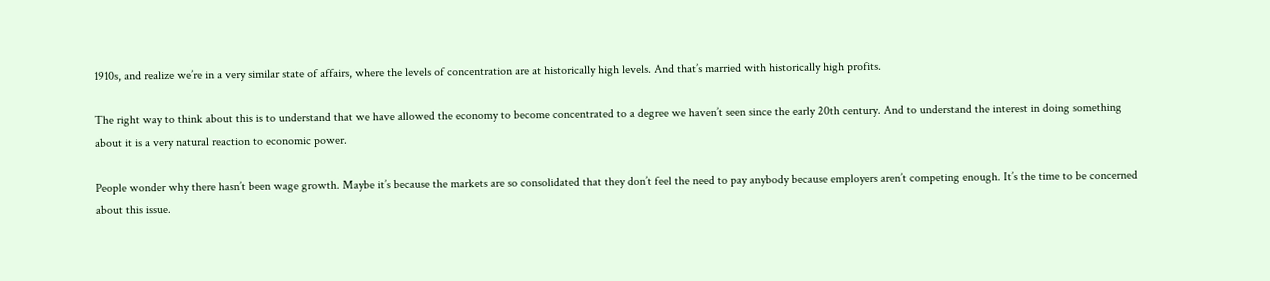1910s, and realize we’re in a very similar state of affairs, where the levels of concentration are at historically high levels. And that’s married with historically high profits.

The right way to think about this is to understand that we have allowed the economy to become concentrated to a degree we haven’t seen since the early 20th century. And to understand the interest in doing something about it is a very natural reaction to economic power.

People wonder why there hasn’t been wage growth. Maybe it’s because the markets are so consolidated that they don’t feel the need to pay anybody because employers aren’t competing enough. It’s the time to be concerned about this issue.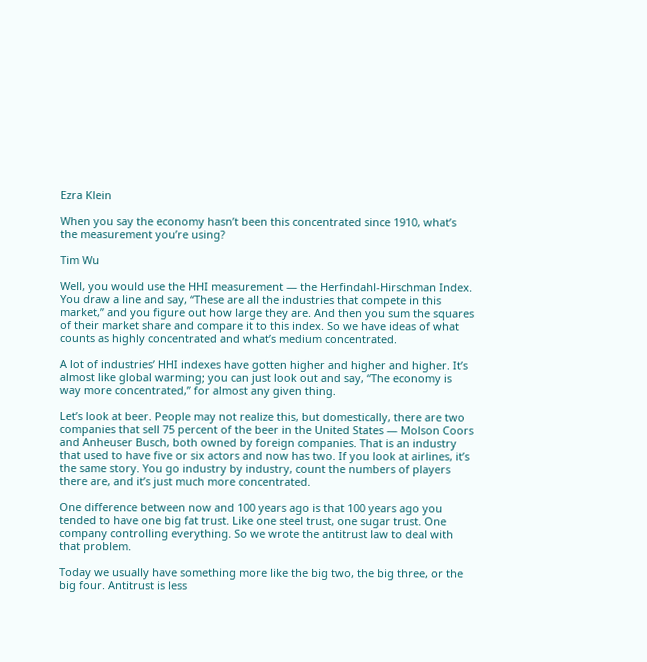Ezra Klein

When you say the economy hasn’t been this concentrated since 1910, what’s the measurement you’re using?

Tim Wu

Well, you would use the HHI measurement — the Herfindahl-Hirschman Index. You draw a line and say, “These are all the industries that compete in this market,” and you figure out how large they are. And then you sum the squares of their market share and compare it to this index. So we have ideas of what counts as highly concentrated and what’s medium concentrated.

A lot of industries’ HHI indexes have gotten higher and higher and higher. It’s almost like global warming; you can just look out and say, “The economy is way more concentrated,” for almost any given thing.

Let’s look at beer. People may not realize this, but domestically, there are two companies that sell 75 percent of the beer in the United States — Molson Coors and Anheuser Busch, both owned by foreign companies. That is an industry that used to have five or six actors and now has two. If you look at airlines, it’s the same story. You go industry by industry, count the numbers of players there are, and it’s just much more concentrated.

One difference between now and 100 years ago is that 100 years ago you tended to have one big fat trust. Like one steel trust, one sugar trust. One company controlling everything. So we wrote the antitrust law to deal with that problem.

Today we usually have something more like the big two, the big three, or the big four. Antitrust is less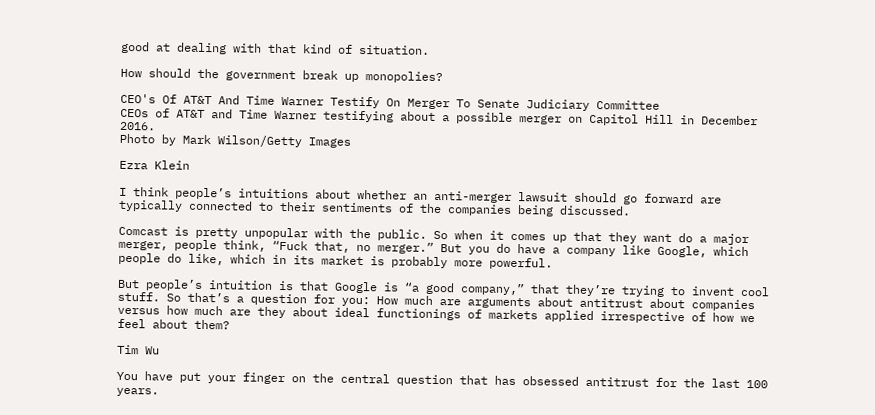good at dealing with that kind of situation.

How should the government break up monopolies?

CEO's Of AT&T And Time Warner Testify On Merger To Senate Judiciary Committee
CEOs of AT&T and Time Warner testifying about a possible merger on Capitol Hill in December 2016.
Photo by Mark Wilson/Getty Images

Ezra Klein

I think people’s intuitions about whether an anti-merger lawsuit should go forward are typically connected to their sentiments of the companies being discussed.

Comcast is pretty unpopular with the public. So when it comes up that they want do a major merger, people think, “Fuck that, no merger.” But you do have a company like Google, which people do like, which in its market is probably more powerful.

But people’s intuition is that Google is “a good company,” that they’re trying to invent cool stuff. So that’s a question for you: How much are arguments about antitrust about companies versus how much are they about ideal functionings of markets applied irrespective of how we feel about them?

Tim Wu

You have put your finger on the central question that has obsessed antitrust for the last 100 years.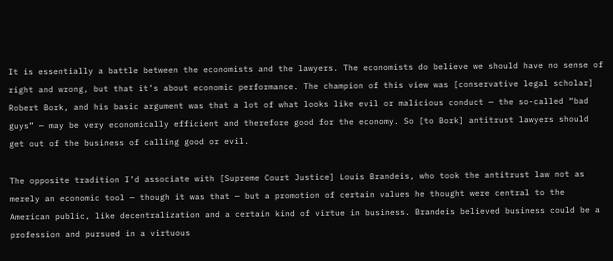It is essentially a battle between the economists and the lawyers. The economists do believe we should have no sense of right and wrong, but that it’s about economic performance. The champion of this view was [conservative legal scholar] Robert Bork, and his basic argument was that a lot of what looks like evil or malicious conduct — the so-called “bad guys” — may be very economically efficient and therefore good for the economy. So [to Bork] antitrust lawyers should get out of the business of calling good or evil.

The opposite tradition I’d associate with [Supreme Court Justice] Louis Brandeis, who took the antitrust law not as merely an economic tool — though it was that — but a promotion of certain values he thought were central to the American public, like decentralization and a certain kind of virtue in business. Brandeis believed business could be a profession and pursued in a virtuous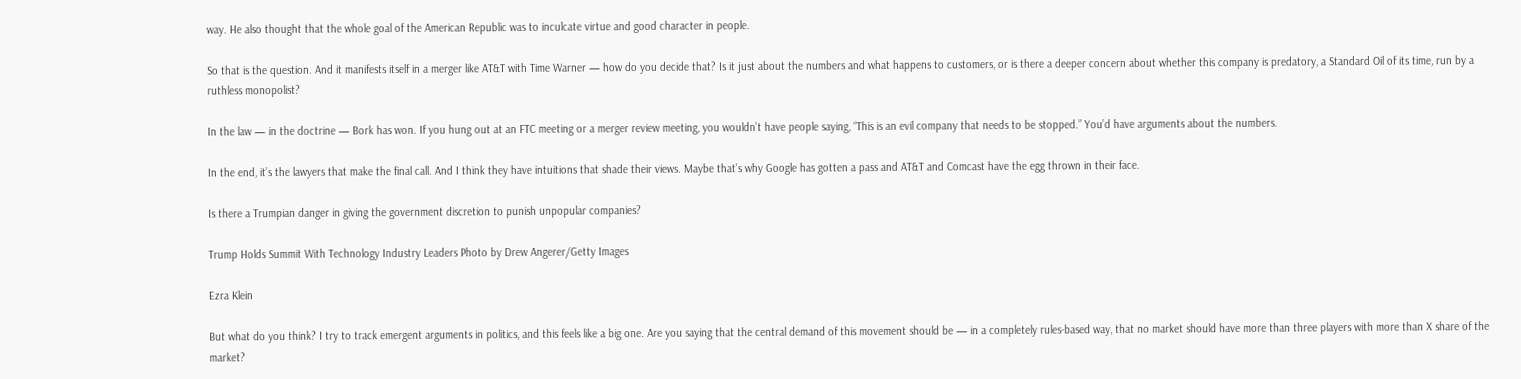way. He also thought that the whole goal of the American Republic was to inculcate virtue and good character in people.

So that is the question. And it manifests itself in a merger like AT&T with Time Warner — how do you decide that? Is it just about the numbers and what happens to customers, or is there a deeper concern about whether this company is predatory, a Standard Oil of its time, run by a ruthless monopolist?

In the law — in the doctrine — Bork has won. If you hung out at an FTC meeting or a merger review meeting, you wouldn’t have people saying, “This is an evil company that needs to be stopped.” You’d have arguments about the numbers.

In the end, it’s the lawyers that make the final call. And I think they have intuitions that shade their views. Maybe that’s why Google has gotten a pass and AT&T and Comcast have the egg thrown in their face.

Is there a Trumpian danger in giving the government discretion to punish unpopular companies?

Trump Holds Summit With Technology Industry Leaders Photo by Drew Angerer/Getty Images

Ezra Klein

But what do you think? I try to track emergent arguments in politics, and this feels like a big one. Are you saying that the central demand of this movement should be — in a completely rules-based way, that no market should have more than three players with more than X share of the market?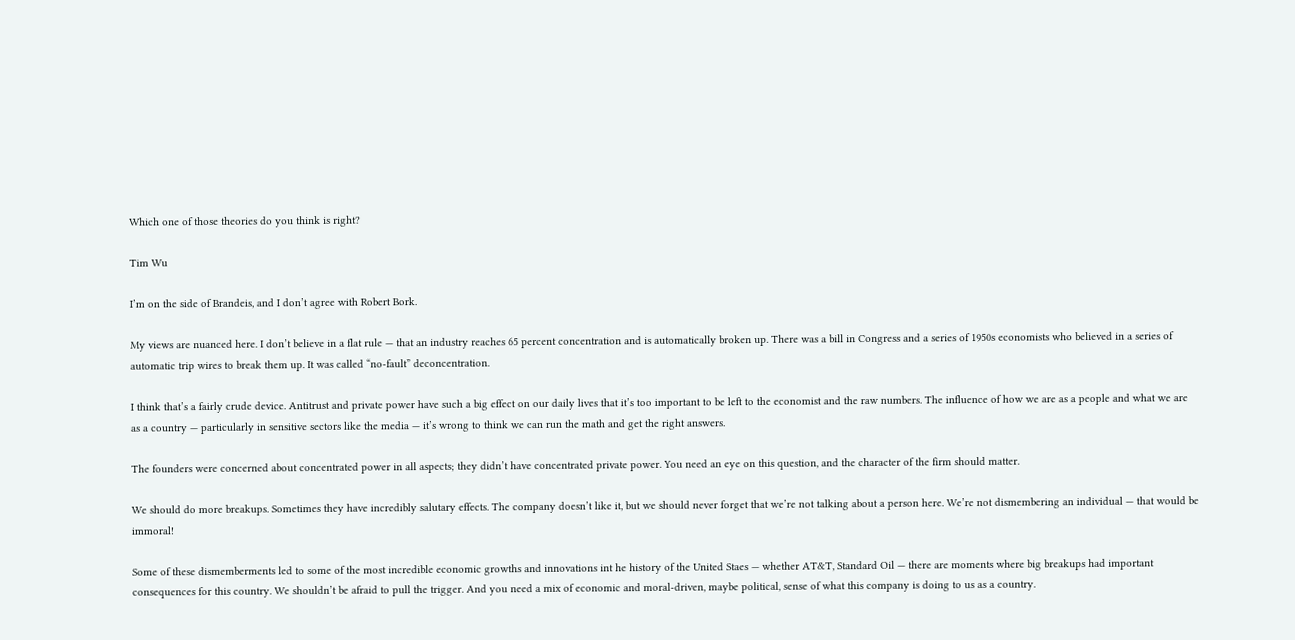Which one of those theories do you think is right?

Tim Wu

I’m on the side of Brandeis, and I don’t agree with Robert Bork.

My views are nuanced here. I don’t believe in a flat rule — that an industry reaches 65 percent concentration and is automatically broken up. There was a bill in Congress and a series of 1950s economists who believed in a series of automatic trip wires to break them up. It was called “no-fault” deconcentration.

I think that’s a fairly crude device. Antitrust and private power have such a big effect on our daily lives that it’s too important to be left to the economist and the raw numbers. The influence of how we are as a people and what we are as a country — particularly in sensitive sectors like the media — it’s wrong to think we can run the math and get the right answers.

The founders were concerned about concentrated power in all aspects; they didn’t have concentrated private power. You need an eye on this question, and the character of the firm should matter.

We should do more breakups. Sometimes they have incredibly salutary effects. The company doesn’t like it, but we should never forget that we’re not talking about a person here. We’re not dismembering an individual — that would be immoral!

Some of these dismemberments led to some of the most incredible economic growths and innovations int he history of the United Staes — whether AT&T, Standard Oil — there are moments where big breakups had important consequences for this country. We shouldn’t be afraid to pull the trigger. And you need a mix of economic and moral-driven, maybe political, sense of what this company is doing to us as a country.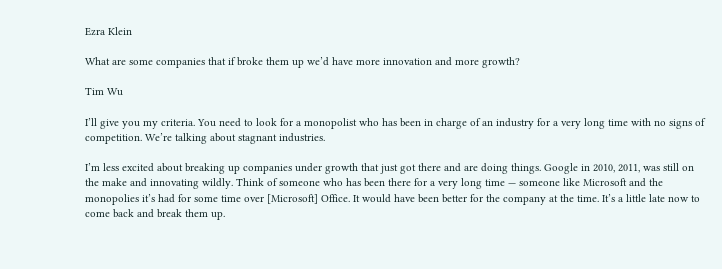Ezra Klein

What are some companies that if broke them up we’d have more innovation and more growth?

Tim Wu

I’ll give you my criteria. You need to look for a monopolist who has been in charge of an industry for a very long time with no signs of competition. We’re talking about stagnant industries.

I’m less excited about breaking up companies under growth that just got there and are doing things. Google in 2010, 2011, was still on the make and innovating wildly. Think of someone who has been there for a very long time — someone like Microsoft and the monopolies it’s had for some time over [Microsoft] Office. It would have been better for the company at the time. It’s a little late now to come back and break them up.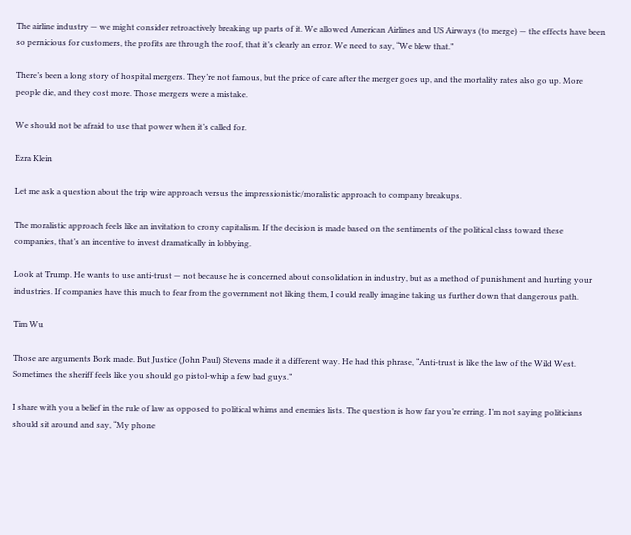The airline industry — we might consider retroactively breaking up parts of it. We allowed American Airlines and US Airways (to merge) — the effects have been so pernicious for customers, the profits are through the roof, that it’s clearly an error. We need to say, “We blew that.”

There’s been a long story of hospital mergers. They’re not famous, but the price of care after the merger goes up, and the mortality rates also go up. More people die, and they cost more. Those mergers were a mistake.

We should not be afraid to use that power when it’s called for.

Ezra Klein

Let me ask a question about the trip wire approach versus the impressionistic/moralistic approach to company breakups.

The moralistic approach feels like an invitation to crony capitalism. If the decision is made based on the sentiments of the political class toward these companies, that’s an incentive to invest dramatically in lobbying.

Look at Trump. He wants to use anti-trust — not because he is concerned about consolidation in industry, but as a method of punishment and hurting your industries. If companies have this much to fear from the government not liking them, I could really imagine taking us further down that dangerous path.

Tim Wu

Those are arguments Bork made. But Justice (John Paul) Stevens made it a different way. He had this phrase, “Anti-trust is like the law of the Wild West. Sometimes the sheriff feels like you should go pistol-whip a few bad guys.”

I share with you a belief in the rule of law as opposed to political whims and enemies lists. The question is how far you’re erring. I’m not saying politicians should sit around and say, “My phone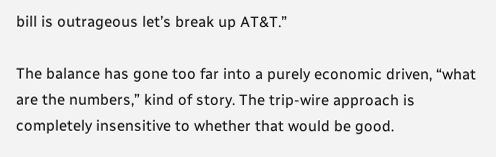bill is outrageous let’s break up AT&T.”

The balance has gone too far into a purely economic driven, “what are the numbers,” kind of story. The trip-wire approach is completely insensitive to whether that would be good.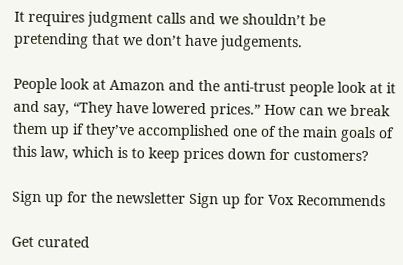It requires judgment calls and we shouldn’t be pretending that we don’t have judgements.

People look at Amazon and the anti-trust people look at it and say, “They have lowered prices.” How can we break them up if they’ve accomplished one of the main goals of this law, which is to keep prices down for customers?

Sign up for the newsletter Sign up for Vox Recommends

Get curated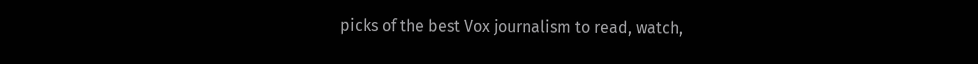picks of the best Vox journalism to read, watch,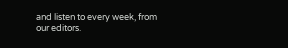and listen to every week, from our editors.